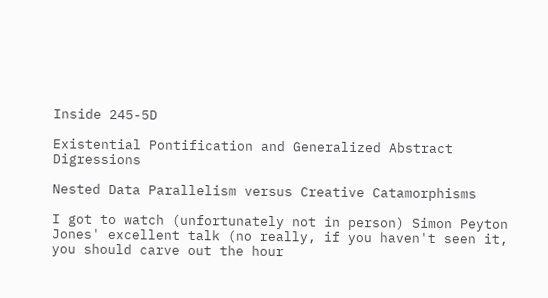Inside 245-5D

Existential Pontification and Generalized Abstract Digressions

Nested Data Parallelism versus Creative Catamorphisms

I got to watch (unfortunately not in person) Simon Peyton Jones' excellent talk (no really, if you haven't seen it, you should carve out the hour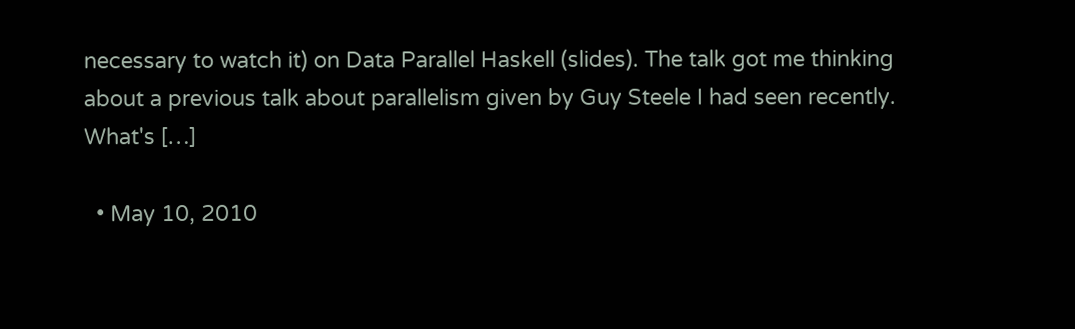necessary to watch it) on Data Parallel Haskell (slides). The talk got me thinking about a previous talk about parallelism given by Guy Steele I had seen recently. What's […]

  • May 10, 2010